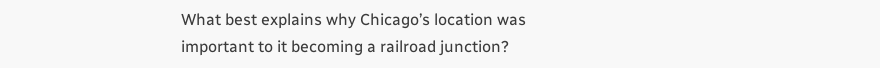What best explains why Chicago’s location was important to it becoming a railroad junction?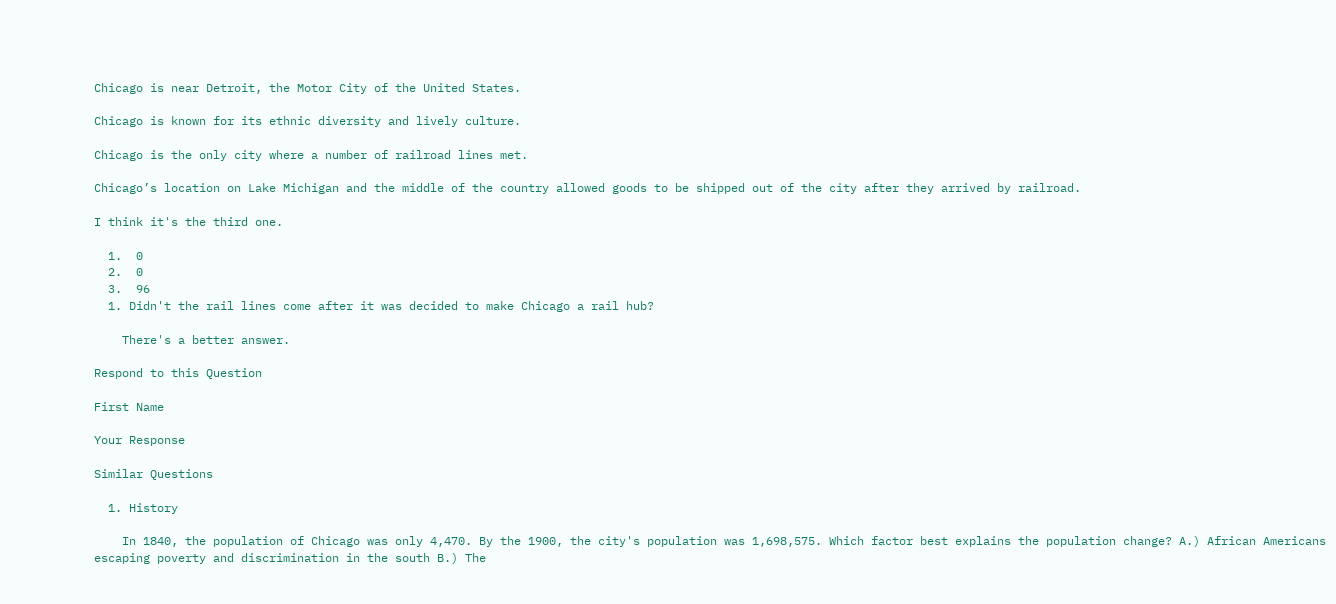Chicago is near Detroit, the Motor City of the United States.

Chicago is known for its ethnic diversity and lively culture.

Chicago is the only city where a number of railroad lines met.

Chicago’s location on Lake Michigan and the middle of the country allowed goods to be shipped out of the city after they arrived by railroad.

I think it's the third one.

  1.  0
  2.  0
  3.  96
  1. Didn't the rail lines come after it was decided to make Chicago a rail hub?

    There's a better answer.

Respond to this Question

First Name

Your Response

Similar Questions

  1. History

    In 1840, the population of Chicago was only 4,470. By the 1900, the city's population was 1,698,575. Which factor best explains the population change? A.) African Americans escaping poverty and discrimination in the south B.) The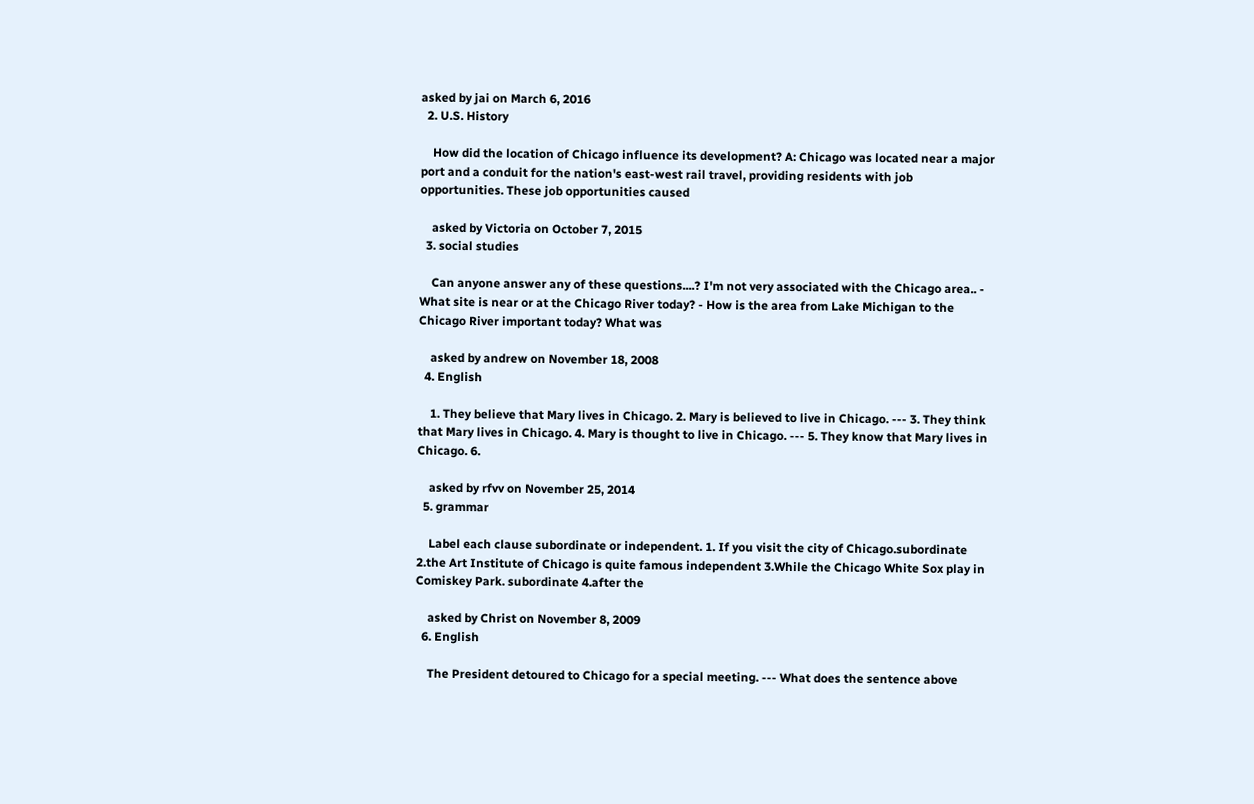asked by jai on March 6, 2016
  2. U.S. History

    How did the location of Chicago influence its development? A: Chicago was located near a major port and a conduit for the nation's east-west rail travel, providing residents with job opportunities. These job opportunities caused

    asked by Victoria on October 7, 2015
  3. social studies

    Can anyone answer any of these questions....? I'm not very associated with the Chicago area.. - What site is near or at the Chicago River today? - How is the area from Lake Michigan to the Chicago River important today? What was

    asked by andrew on November 18, 2008
  4. English

    1. They believe that Mary lives in Chicago. 2. Mary is believed to live in Chicago. --- 3. They think that Mary lives in Chicago. 4. Mary is thought to live in Chicago. --- 5. They know that Mary lives in Chicago. 6.

    asked by rfvv on November 25, 2014
  5. grammar

    Label each clause subordinate or independent. 1. If you visit the city of Chicago.subordinate 2.the Art Institute of Chicago is quite famous independent 3.While the Chicago White Sox play in Comiskey Park. subordinate 4.after the

    asked by Christ on November 8, 2009
  6. English

    The President detoured to Chicago for a special meeting. --- What does the sentence above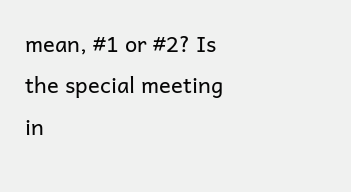mean, #1 or #2? Is the special meeting in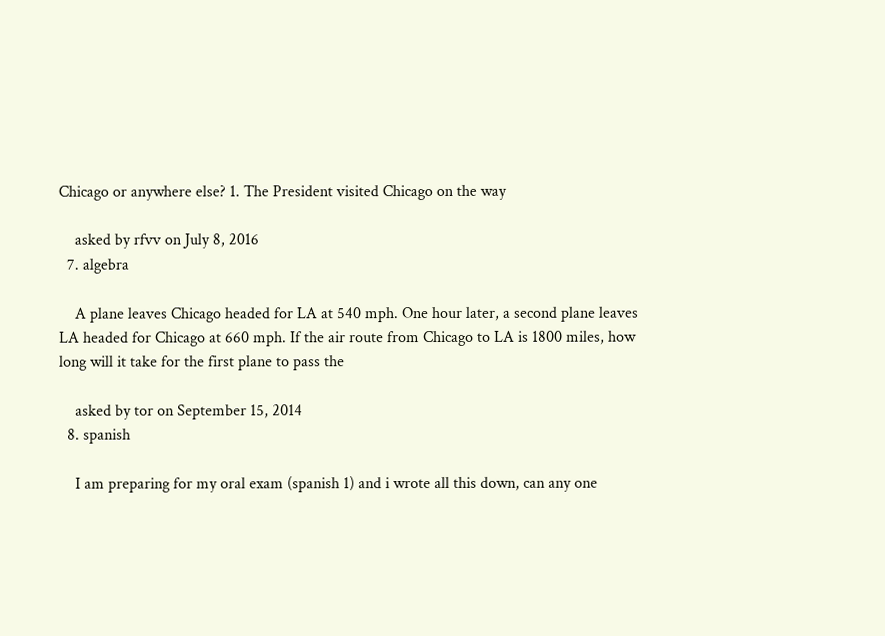Chicago or anywhere else? 1. The President visited Chicago on the way

    asked by rfvv on July 8, 2016
  7. algebra

    A plane leaves Chicago headed for LA at 540 mph. One hour later, a second plane leaves LA headed for Chicago at 660 mph. If the air route from Chicago to LA is 1800 miles, how long will it take for the first plane to pass the

    asked by tor on September 15, 2014
  8. spanish

    I am preparing for my oral exam (spanish 1) and i wrote all this down, can any one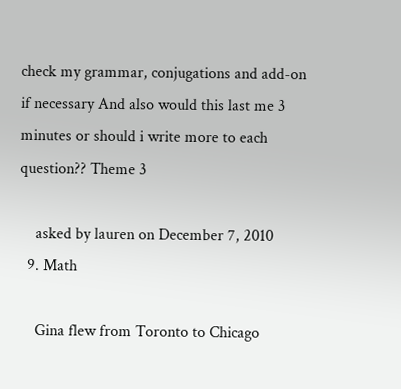check my grammar, conjugations and add-on if necessary And also would this last me 3 minutes or should i write more to each question?? Theme 3

    asked by lauren on December 7, 2010
  9. Math

    Gina flew from Toronto to Chicago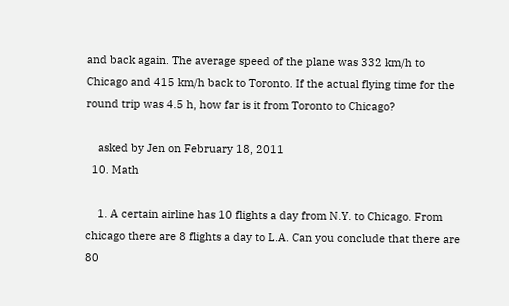and back again. The average speed of the plane was 332 km/h to Chicago and 415 km/h back to Toronto. If the actual flying time for the round trip was 4.5 h, how far is it from Toronto to Chicago?

    asked by Jen on February 18, 2011
  10. Math

    1. A certain airline has 10 flights a day from N.Y. to Chicago. From chicago there are 8 flights a day to L.A. Can you conclude that there are 80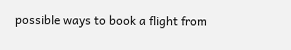possible ways to book a flight from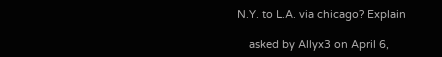N.Y. to L.A. via chicago? Explain

    asked by Allyx3 on April 6,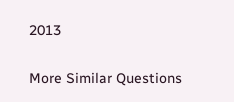2013

More Similar Questions